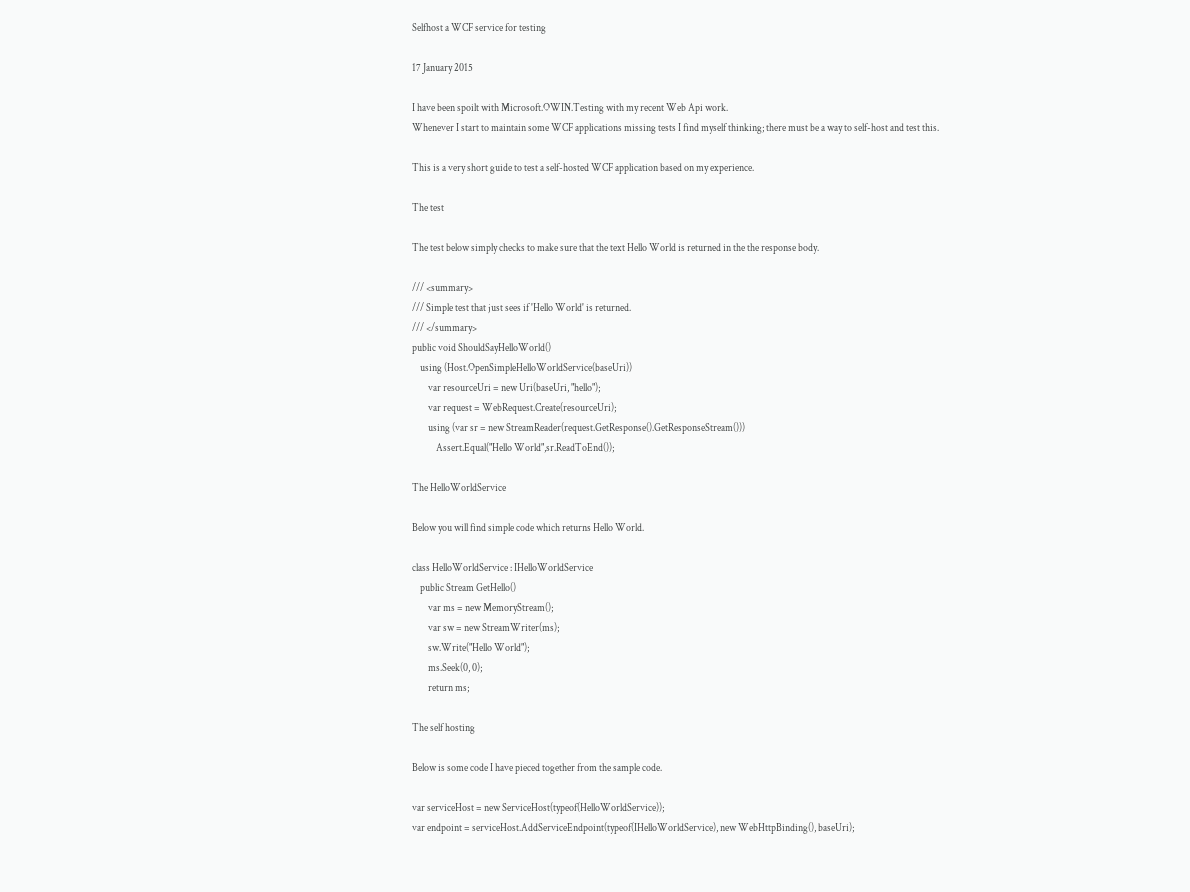Selfhost a WCF service for testing

17 January 2015

I have been spoilt with Microsoft.OWIN.Testing with my recent Web Api work.
Whenever I start to maintain some WCF applications missing tests I find myself thinking; there must be a way to self-host and test this.

This is a very short guide to test a self-hosted WCF application based on my experience.

The test

The test below simply checks to make sure that the text Hello World is returned in the the response body.

/// <summary>
/// Simple test that just sees if 'Hello World' is returned.
/// </summary>
public void ShouldSayHelloWorld()
    using (Host.OpenSimpleHelloWorldService(baseUri))
        var resourceUri = new Uri(baseUri, "hello");
        var request = WebRequest.Create(resourceUri);
        using (var sr = new StreamReader(request.GetResponse().GetResponseStream()))
            Assert.Equal("Hello World",sr.ReadToEnd());

The HelloWorldService

Below you will find simple code which returns Hello World.

class HelloWorldService : IHelloWorldService
    public Stream GetHello()
        var ms = new MemoryStream();
        var sw = new StreamWriter(ms);
        sw.Write("Hello World");
        ms.Seek(0, 0);
        return ms;

The self hosting

Below is some code I have pieced together from the sample code.

var serviceHost = new ServiceHost(typeof(HelloWorldService));
var endpoint = serviceHost.AddServiceEndpoint(typeof(IHelloWorldService), new WebHttpBinding(), baseUri);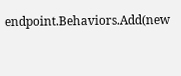endpoint.Behaviors.Add(new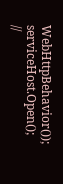WebHttpBehavior());
serviceHost.Open();  //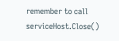remember to call serviceHost.Close()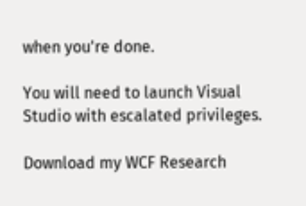when you're done.

You will need to launch Visual Studio with escalated privileges.

Download my WCF Research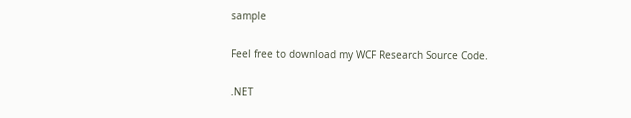sample

Feel free to download my WCF Research Source Code.

.NET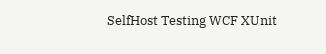SelfHost Testing WCF XUnit